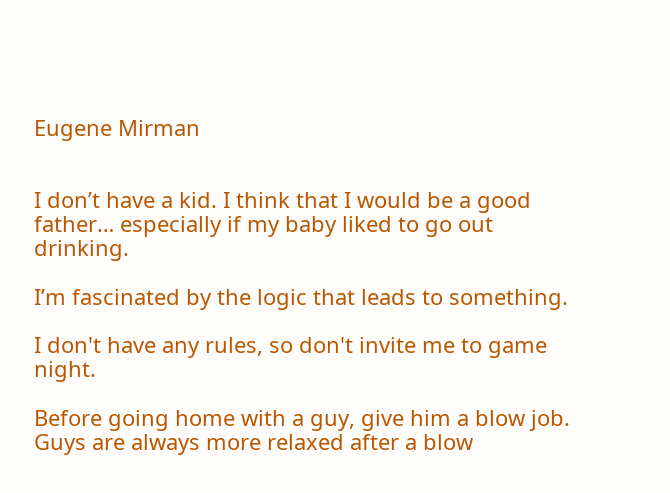Eugene Mirman


I don’t have a kid. I think that I would be a good father… especially if my baby liked to go out drinking.

I’m fascinated by the logic that leads to something.

I don't have any rules, so don't invite me to game night.

Before going home with a guy, give him a blow job. Guys are always more relaxed after a blow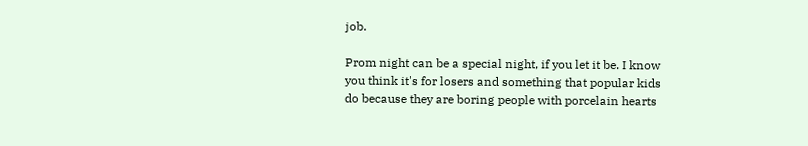job.

Prom night can be a special night, if you let it be. I know you think it's for losers and something that popular kids do because they are boring people with porcelain hearts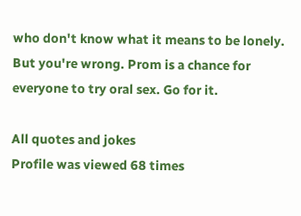who don't know what it means to be lonely. But you're wrong. Prom is a chance for everyone to try oral sex. Go for it.

All quotes and jokes
Profile was viewed 68 times